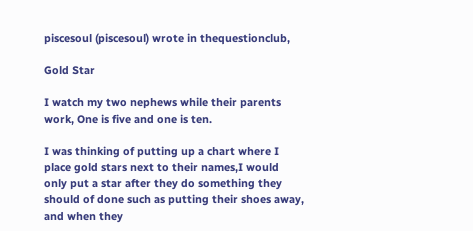piscesoul (piscesoul) wrote in thequestionclub,

Gold Star

I watch my two nephews while their parents work, One is five and one is ten.

I was thinking of putting up a chart where I place gold stars next to their names,I would only put a star after they do something they should of done such as putting their shoes away, and when they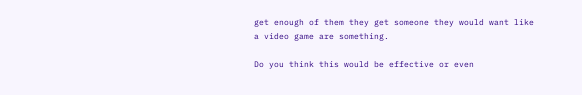get enough of them they get someone they would want like a video game are something.

Do you think this would be effective or even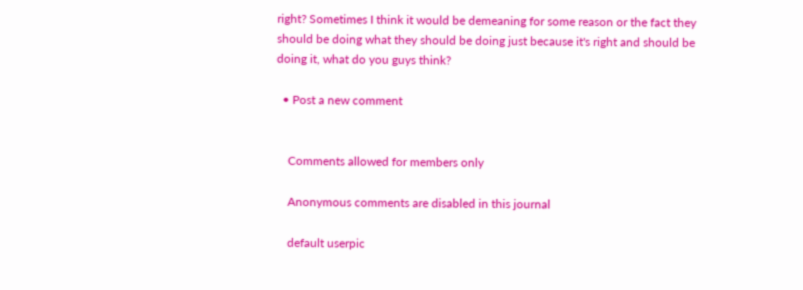right? Sometimes I think it would be demeaning for some reason or the fact they should be doing what they should be doing just because it's right and should be doing it, what do you guys think?

  • Post a new comment


    Comments allowed for members only

    Anonymous comments are disabled in this journal

    default userpic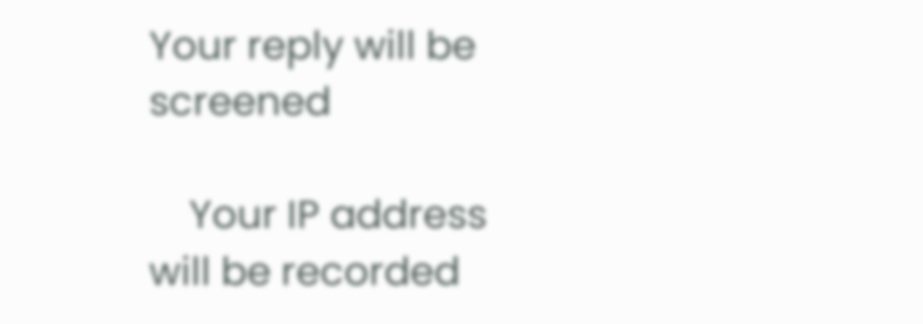Your reply will be screened

    Your IP address will be recorded